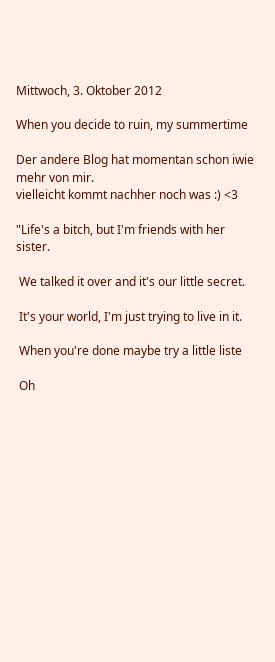Mittwoch, 3. Oktober 2012

When you decide to ruin, my summertime

Der andere Blog hat momentan schon iwie mehr von mir.
vielleicht kommt nachher noch was :) <3

"Life's a bitch, but I'm friends with her sister.

 We talked it over and it's our little secret.

 It's your world, I'm just trying to live in it.

 When you're done maybe try a little liste

 Oh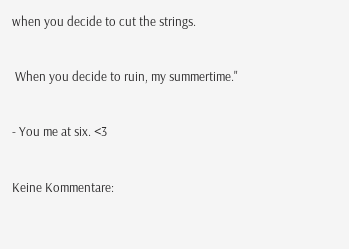when you decide to cut the strings.

 When you decide to ruin, my summertime."

- You me at six. <3

Keine Kommentare: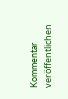Kommentar veröffentlichen